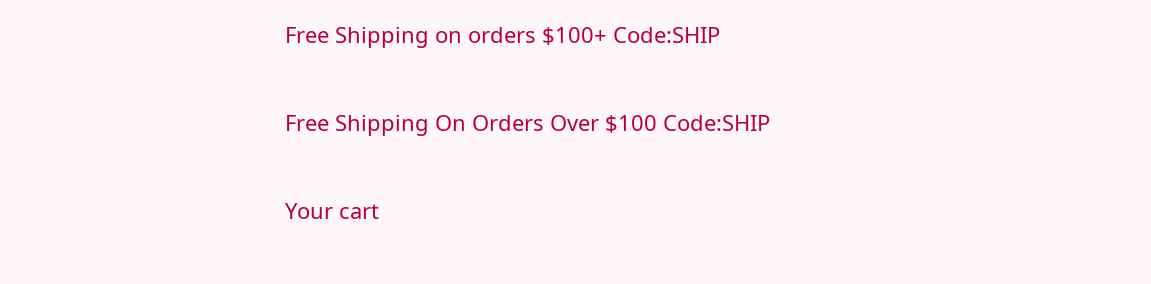Free Shipping on orders $100+ Code:SHIP

Free Shipping On Orders Over $100 Code:SHIP

Your cart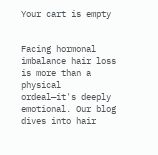Your cart is empty


Facing hormonal imbalance hair loss is more than a physical ordeal—it's deeply emotional. Our blog dives into hair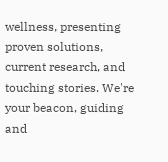wellness, presenting proven solutions, current research, and touching stories. We're your beacon, guiding and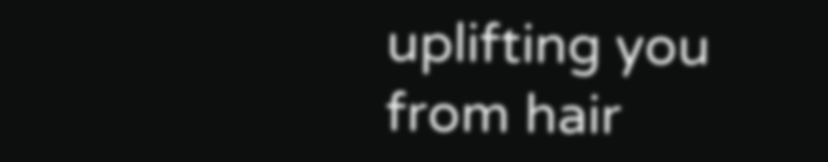uplifting you from hair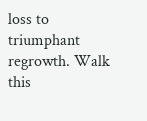loss to triumphant regrowth. Walk this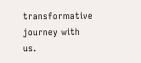transformative journey with us.